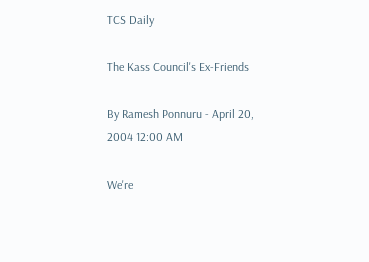TCS Daily

The Kass Council's Ex-Friends

By Ramesh Ponnuru - April 20, 2004 12:00 AM

We're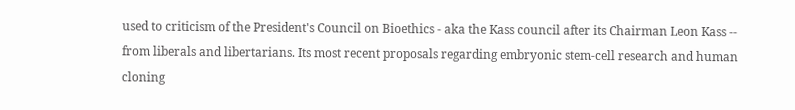used to criticism of the President's Council on Bioethics - aka the Kass council after its Chairman Leon Kass -- from liberals and libertarians. Its most recent proposals regarding embryonic stem-cell research and human cloning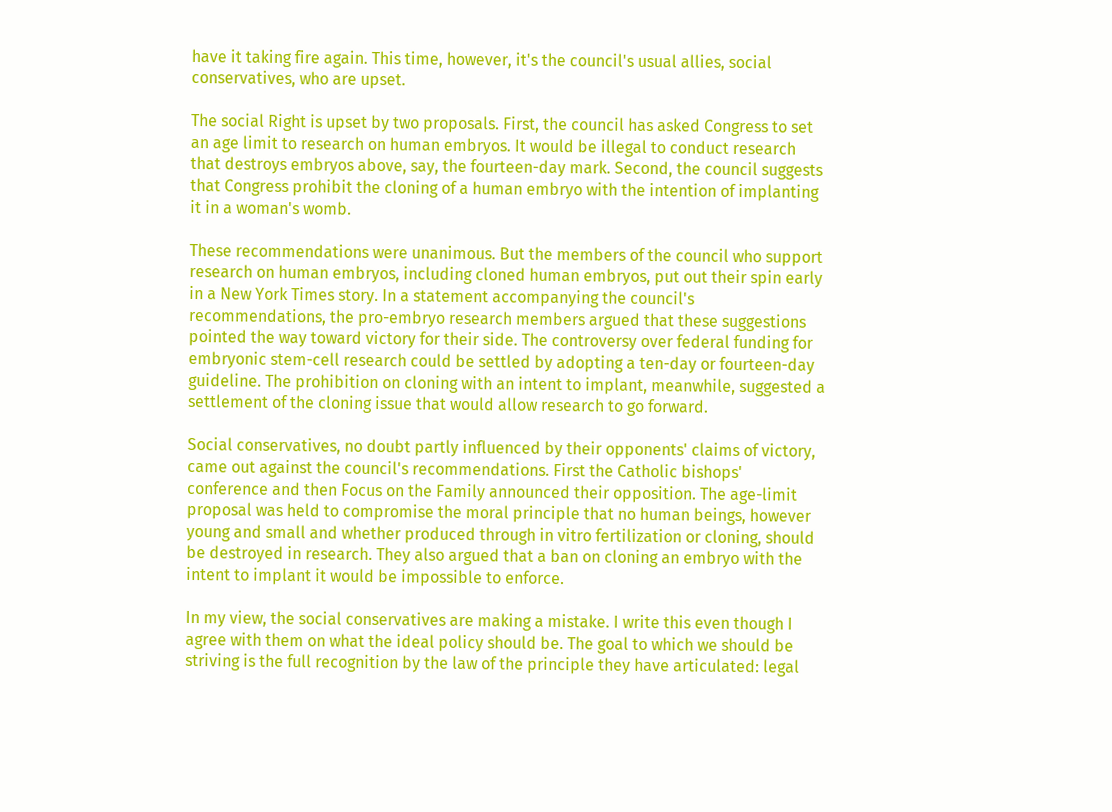have it taking fire again. This time, however, it's the council's usual allies, social conservatives, who are upset.

The social Right is upset by two proposals. First, the council has asked Congress to set an age limit to research on human embryos. It would be illegal to conduct research that destroys embryos above, say, the fourteen-day mark. Second, the council suggests that Congress prohibit the cloning of a human embryo with the intention of implanting it in a woman's womb.

These recommendations were unanimous. But the members of the council who support research on human embryos, including cloned human embryos, put out their spin early in a New York Times story. In a statement accompanying the council's recommendations, the pro-embryo research members argued that these suggestions pointed the way toward victory for their side. The controversy over federal funding for embryonic stem-cell research could be settled by adopting a ten-day or fourteen-day guideline. The prohibition on cloning with an intent to implant, meanwhile, suggested a settlement of the cloning issue that would allow research to go forward.

Social conservatives, no doubt partly influenced by their opponents' claims of victory, came out against the council's recommendations. First the Catholic bishops' conference and then Focus on the Family announced their opposition. The age-limit proposal was held to compromise the moral principle that no human beings, however young and small and whether produced through in vitro fertilization or cloning, should be destroyed in research. They also argued that a ban on cloning an embryo with the intent to implant it would be impossible to enforce.

In my view, the social conservatives are making a mistake. I write this even though I agree with them on what the ideal policy should be. The goal to which we should be striving is the full recognition by the law of the principle they have articulated: legal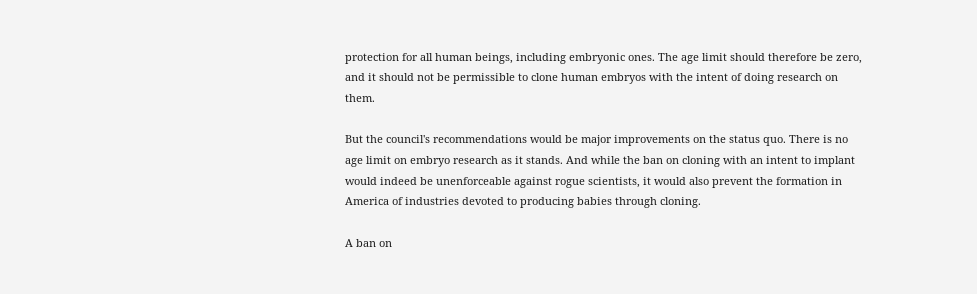protection for all human beings, including embryonic ones. The age limit should therefore be zero, and it should not be permissible to clone human embryos with the intent of doing research on them.

But the council's recommendations would be major improvements on the status quo. There is no age limit on embryo research as it stands. And while the ban on cloning with an intent to implant would indeed be unenforceable against rogue scientists, it would also prevent the formation in America of industries devoted to producing babies through cloning.

A ban on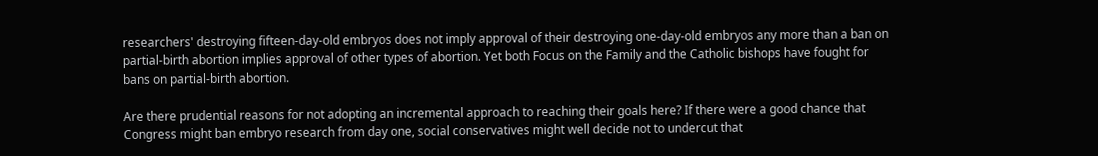researchers' destroying fifteen-day-old embryos does not imply approval of their destroying one-day-old embryos any more than a ban on partial-birth abortion implies approval of other types of abortion. Yet both Focus on the Family and the Catholic bishops have fought for bans on partial-birth abortion.

Are there prudential reasons for not adopting an incremental approach to reaching their goals here? If there were a good chance that Congress might ban embryo research from day one, social conservatives might well decide not to undercut that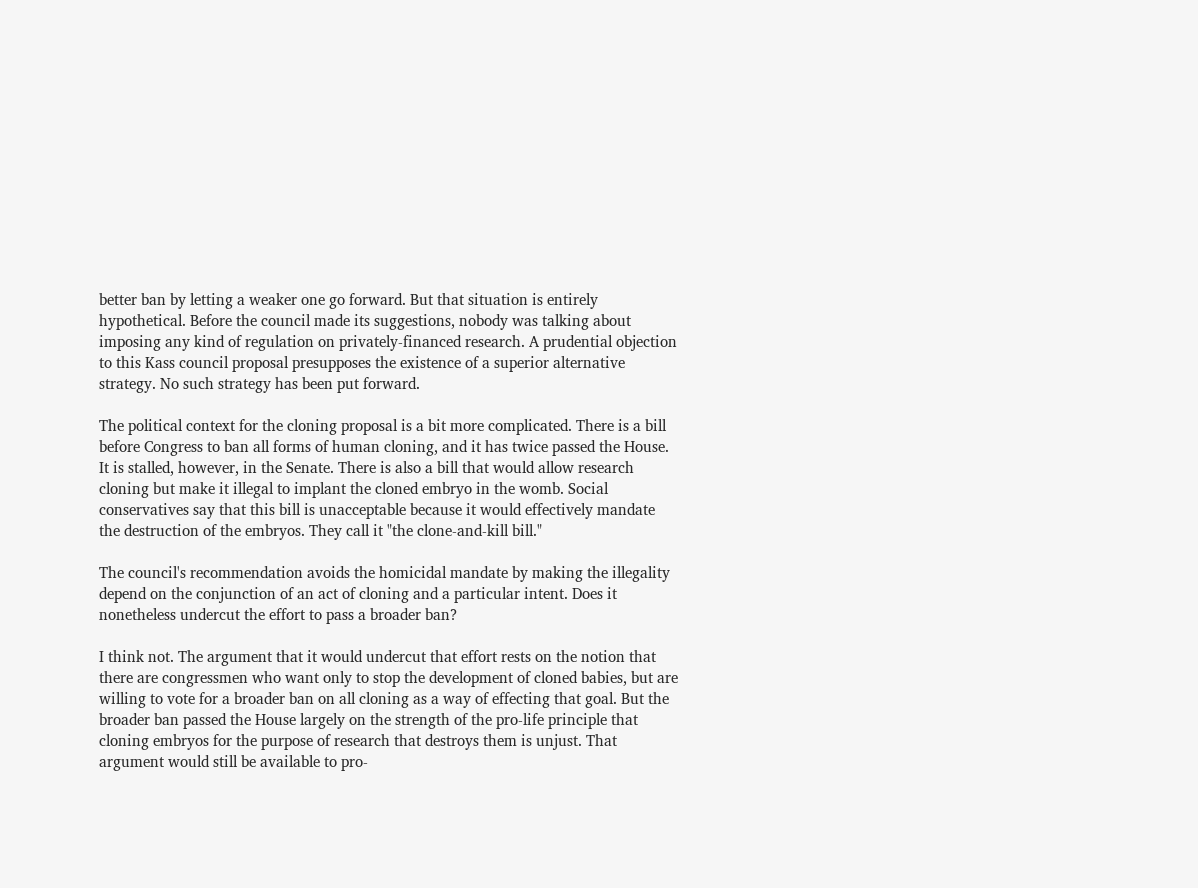better ban by letting a weaker one go forward. But that situation is entirely hypothetical. Before the council made its suggestions, nobody was talking about imposing any kind of regulation on privately-financed research. A prudential objection to this Kass council proposal presupposes the existence of a superior alternative strategy. No such strategy has been put forward.

The political context for the cloning proposal is a bit more complicated. There is a bill before Congress to ban all forms of human cloning, and it has twice passed the House. It is stalled, however, in the Senate. There is also a bill that would allow research cloning but make it illegal to implant the cloned embryo in the womb. Social conservatives say that this bill is unacceptable because it would effectively mandate the destruction of the embryos. They call it "the clone-and-kill bill."

The council's recommendation avoids the homicidal mandate by making the illegality depend on the conjunction of an act of cloning and a particular intent. Does it nonetheless undercut the effort to pass a broader ban?

I think not. The argument that it would undercut that effort rests on the notion that there are congressmen who want only to stop the development of cloned babies, but are willing to vote for a broader ban on all cloning as a way of effecting that goal. But the broader ban passed the House largely on the strength of the pro-life principle that cloning embryos for the purpose of research that destroys them is unjust. That argument would still be available to pro-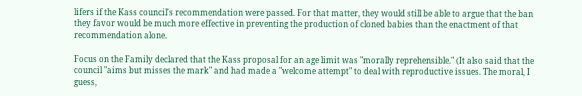lifers if the Kass council's recommendation were passed. For that matter, they would still be able to argue that the ban they favor would be much more effective in preventing the production of cloned babies than the enactment of that recommendation alone.

Focus on the Family declared that the Kass proposal for an age limit was "morally reprehensible." (It also said that the council "aims but misses the mark" and had made a "welcome attempt" to deal with reproductive issues. The moral, I guess,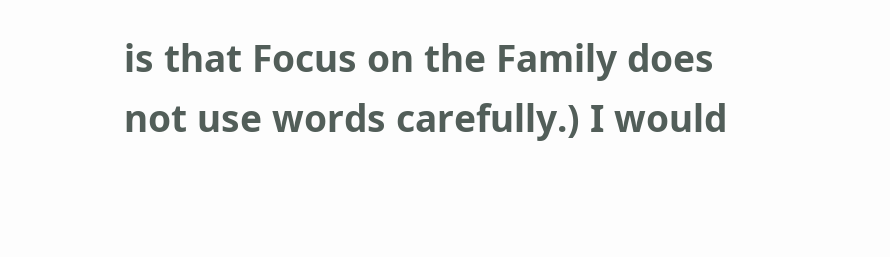is that Focus on the Family does not use words carefully.) I would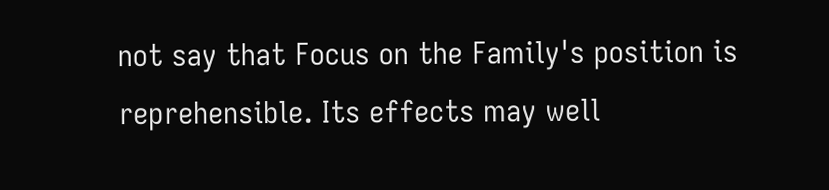not say that Focus on the Family's position is reprehensible. Its effects may well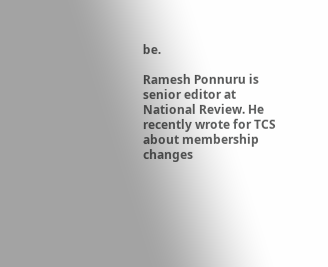be.

Ramesh Ponnuru is senior editor at National Review. He recently wrote for TCS about membership changes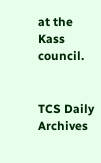at the Kass council.


TCS Daily Archives